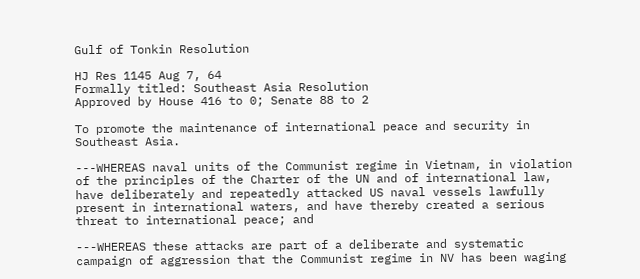Gulf of Tonkin Resolution

HJ Res 1145 Aug 7, 64
Formally titled: Southeast Asia Resolution
Approved by House 416 to 0; Senate 88 to 2

To promote the maintenance of international peace and security in Southeast Asia.

---WHEREAS naval units of the Communist regime in Vietnam, in violation of the principles of the Charter of the UN and of international law, have deliberately and repeatedly attacked US naval vessels lawfully present in international waters, and have thereby created a serious threat to international peace; and

---WHEREAS these attacks are part of a deliberate and systematic campaign of aggression that the Communist regime in NV has been waging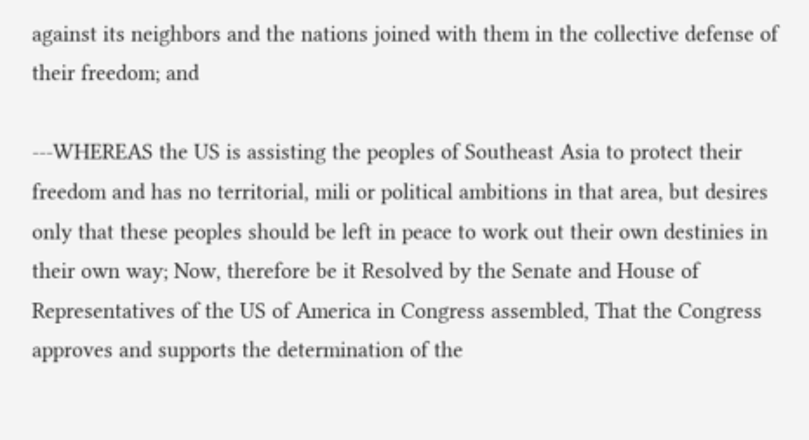against its neighbors and the nations joined with them in the collective defense of their freedom; and

---WHEREAS the US is assisting the peoples of Southeast Asia to protect their freedom and has no territorial, mili or political ambitions in that area, but desires only that these peoples should be left in peace to work out their own destinies in their own way; Now, therefore be it Resolved by the Senate and House of Representatives of the US of America in Congress assembled, That the Congress approves and supports the determination of the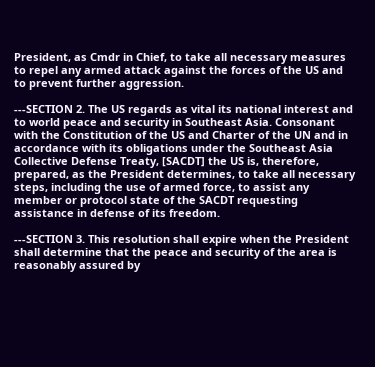President, as Cmdr in Chief, to take all necessary measures to repel any armed attack against the forces of the US and to prevent further aggression.

---SECTION 2. The US regards as vital its national interest and to world peace and security in Southeast Asia. Consonant with the Constitution of the US and Charter of the UN and in accordance with its obligations under the Southeast Asia Collective Defense Treaty, [SACDT] the US is, therefore, prepared, as the President determines, to take all necessary steps, including the use of armed force, to assist any member or protocol state of the SACDT requesting assistance in defense of its freedom.

---SECTION 3. This resolution shall expire when the President shall determine that the peace and security of the area is reasonably assured by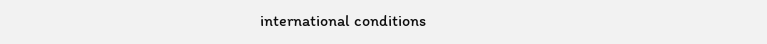international conditions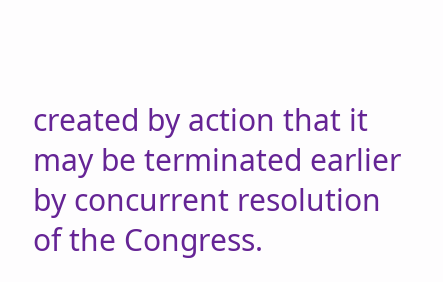created by action that it may be terminated earlier by concurrent resolution of the Congress.